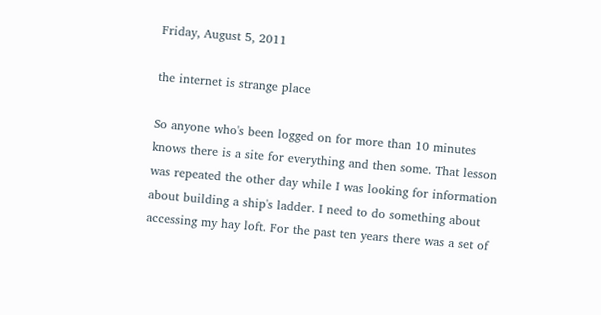Friday, August 5, 2011

the internet is strange place

So anyone who's been logged on for more than 10 minutes knows there is a site for everything and then some. That lesson was repeated the other day while I was looking for information about building a ship's ladder. I need to do something about accessing my hay loft. For the past ten years there was a set of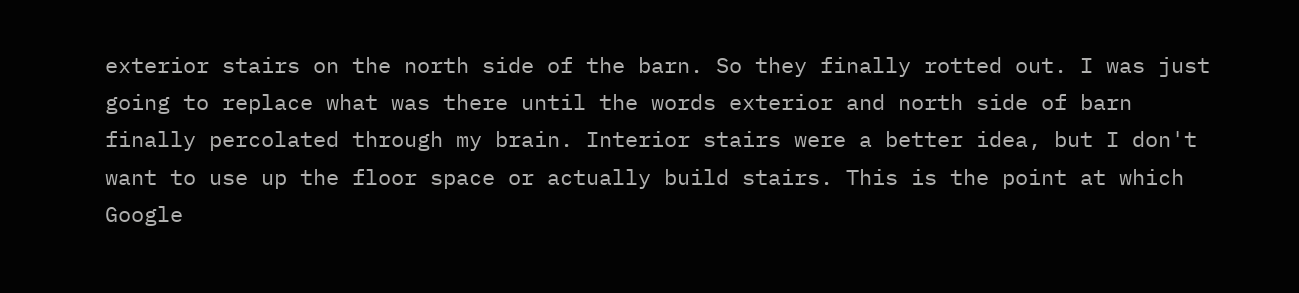exterior stairs on the north side of the barn. So they finally rotted out. I was just going to replace what was there until the words exterior and north side of barn finally percolated through my brain. Interior stairs were a better idea, but I don't want to use up the floor space or actually build stairs. This is the point at which Google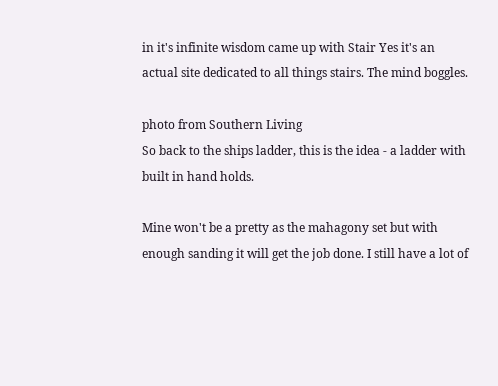in it's infinite wisdom came up with Stair Yes it's an actual site dedicated to all things stairs. The mind boggles.

photo from Southern Living
So back to the ships ladder, this is the idea - a ladder with built in hand holds.

Mine won't be a pretty as the mahagony set but with enough sanding it will get the job done. I still have a lot of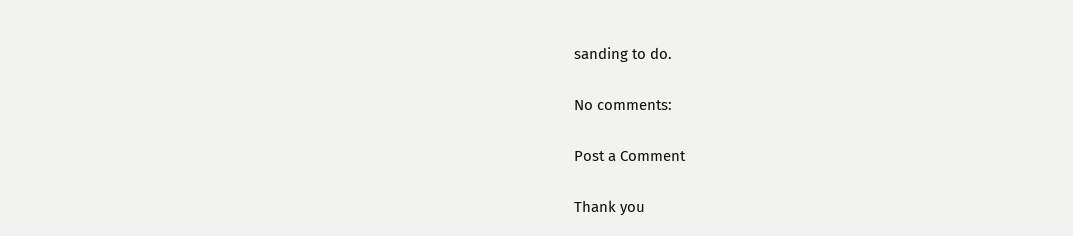sanding to do.

No comments:

Post a Comment

Thank you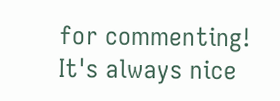for commenting! It's always nice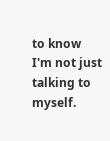to know I'm not just talking to myself.